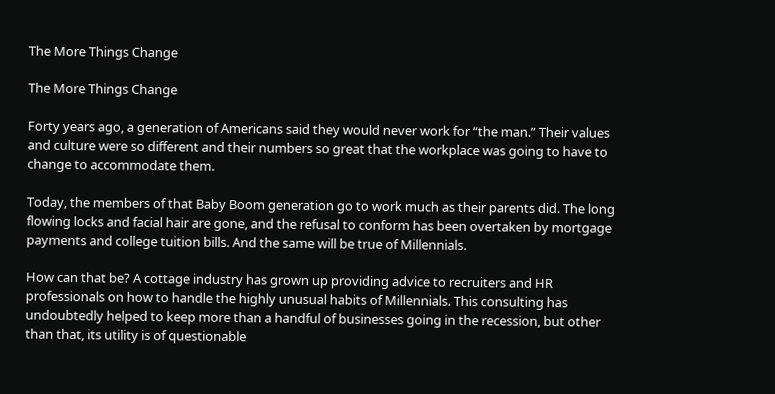The More Things Change

The More Things Change

Forty years ago, a generation of Americans said they would never work for “the man.” Their values and culture were so different and their numbers so great that the workplace was going to have to change to accommodate them.

Today, the members of that Baby Boom generation go to work much as their parents did. The long flowing locks and facial hair are gone, and the refusal to conform has been overtaken by mortgage payments and college tuition bills. And the same will be true of Millennials.

How can that be? A cottage industry has grown up providing advice to recruiters and HR professionals on how to handle the highly unusual habits of Millennials. This consulting has undoubtedly helped to keep more than a handful of businesses going in the recession, but other than that, its utility is of questionable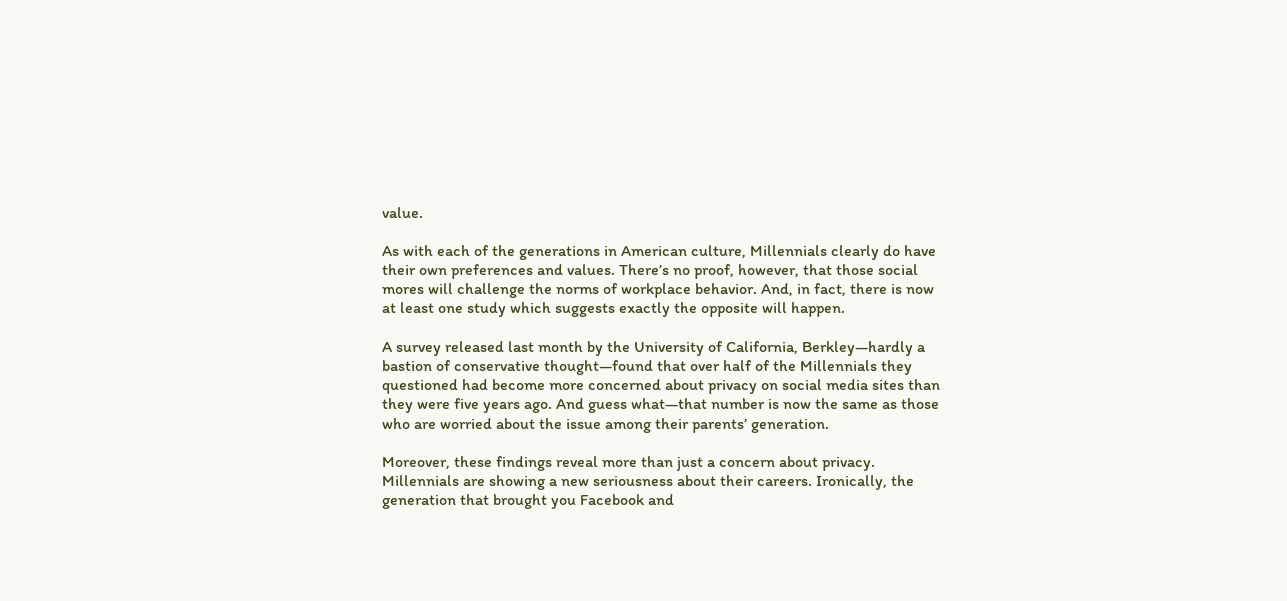value.

As with each of the generations in American culture, Millennials clearly do have their own preferences and values. There’s no proof, however, that those social mores will challenge the norms of workplace behavior. And, in fact, there is now at least one study which suggests exactly the opposite will happen.

A survey released last month by the University of California, Berkley—hardly a bastion of conservative thought—found that over half of the Millennials they questioned had become more concerned about privacy on social media sites than they were five years ago. And guess what—that number is now the same as those who are worried about the issue among their parents’ generation.

Moreover, these findings reveal more than just a concern about privacy. Millennials are showing a new seriousness about their careers. Ironically, the generation that brought you Facebook and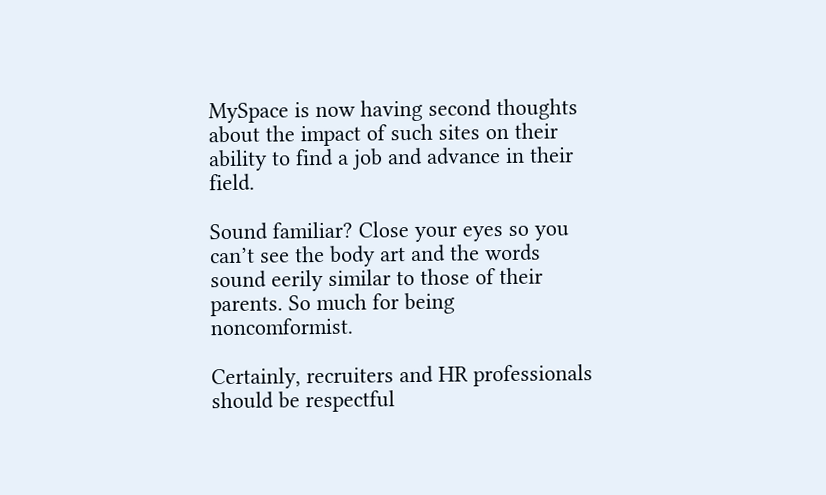MySpace is now having second thoughts about the impact of such sites on their ability to find a job and advance in their field.

Sound familiar? Close your eyes so you can’t see the body art and the words sound eerily similar to those of their parents. So much for being noncomformist.

Certainly, recruiters and HR professionals should be respectful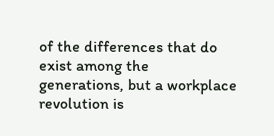of the differences that do exist among the generations, but a workplace revolution is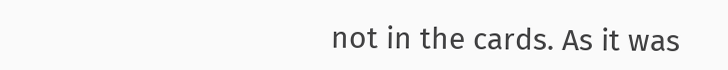not in the cards. As it was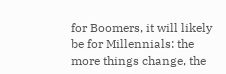for Boomers, it will likely be for Millennials: the more things change, the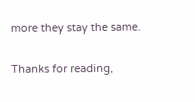more they stay the same.

Thanks for reading,